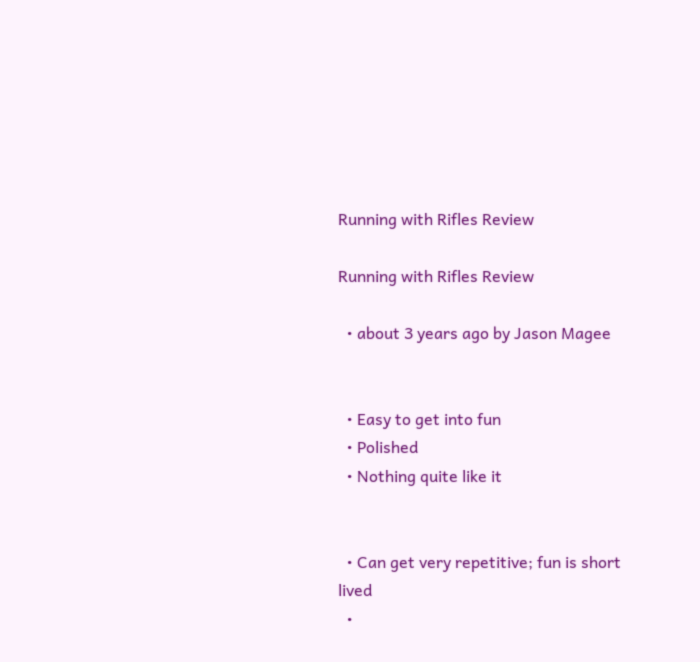Running with Rifles Review

Running with Rifles Review

  • about 3 years ago by Jason Magee


  • Easy to get into fun
  • Polished
  • Nothing quite like it


  • Can get very repetitive; fun is short lived
  •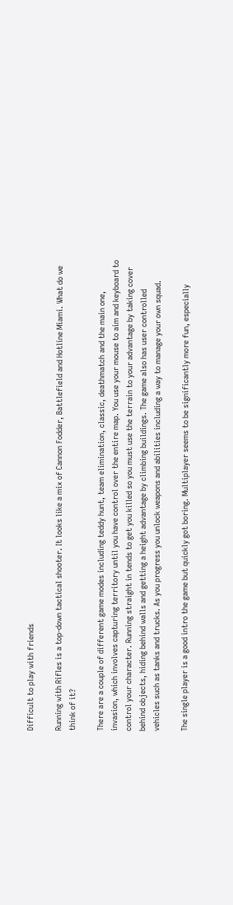Difficult to play with friends

Running with Rifles is a top-down tactical shooter. It looks like a mix of Cannon Fodder, Battlefield and Hotline Miami. What do we think of it?

There are a couple of different game modes including teddy hunt, team elimination, classic, deathmatch and the main one, invasion, which involves capturing territory until you have control over the entire map. You use your mouse to aim and keyboard to control your character. Running straight in tends to get you killed so you must use the terrain to your advantage by taking cover behind objects, hiding behind walls and getting a height advantage by climbing buildings. The game also has user controlled vehicles such as tanks and trucks. As you progress you unlock weapons and abilities including a way to manage your own squad.

The single player is a good intro the game but quickly got boring. Multiplayer seems to be significantly more fun, especially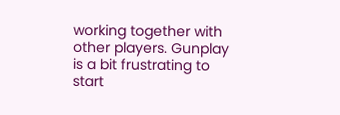working together with other players. Gunplay is a bit frustrating to start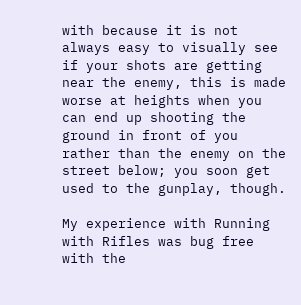with because it is not always easy to visually see if your shots are getting near the enemy, this is made worse at heights when you can end up shooting the ground in front of you rather than the enemy on the street below; you soon get used to the gunplay, though.

My experience with Running with Rifles was bug free with the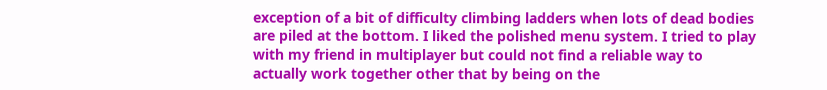exception of a bit of difficulty climbing ladders when lots of dead bodies are piled at the bottom. I liked the polished menu system. I tried to play with my friend in multiplayer but could not find a reliable way to actually work together other that by being on the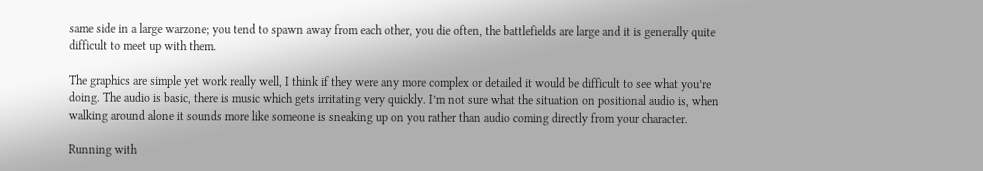same side in a large warzone; you tend to spawn away from each other, you die often, the battlefields are large and it is generally quite difficult to meet up with them.

The graphics are simple yet work really well, I think if they were any more complex or detailed it would be difficult to see what you’re doing. The audio is basic, there is music which gets irritating very quickly. I’m not sure what the situation on positional audio is, when walking around alone it sounds more like someone is sneaking up on you rather than audio coming directly from your character.

Running with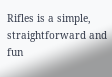Rifles is a simple, straightforward and fun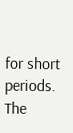for short periods. The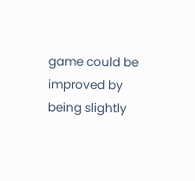game could be improved by being slightly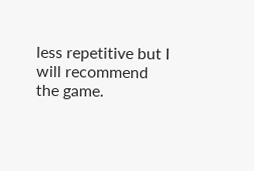less repetitive but I will recommend the game.